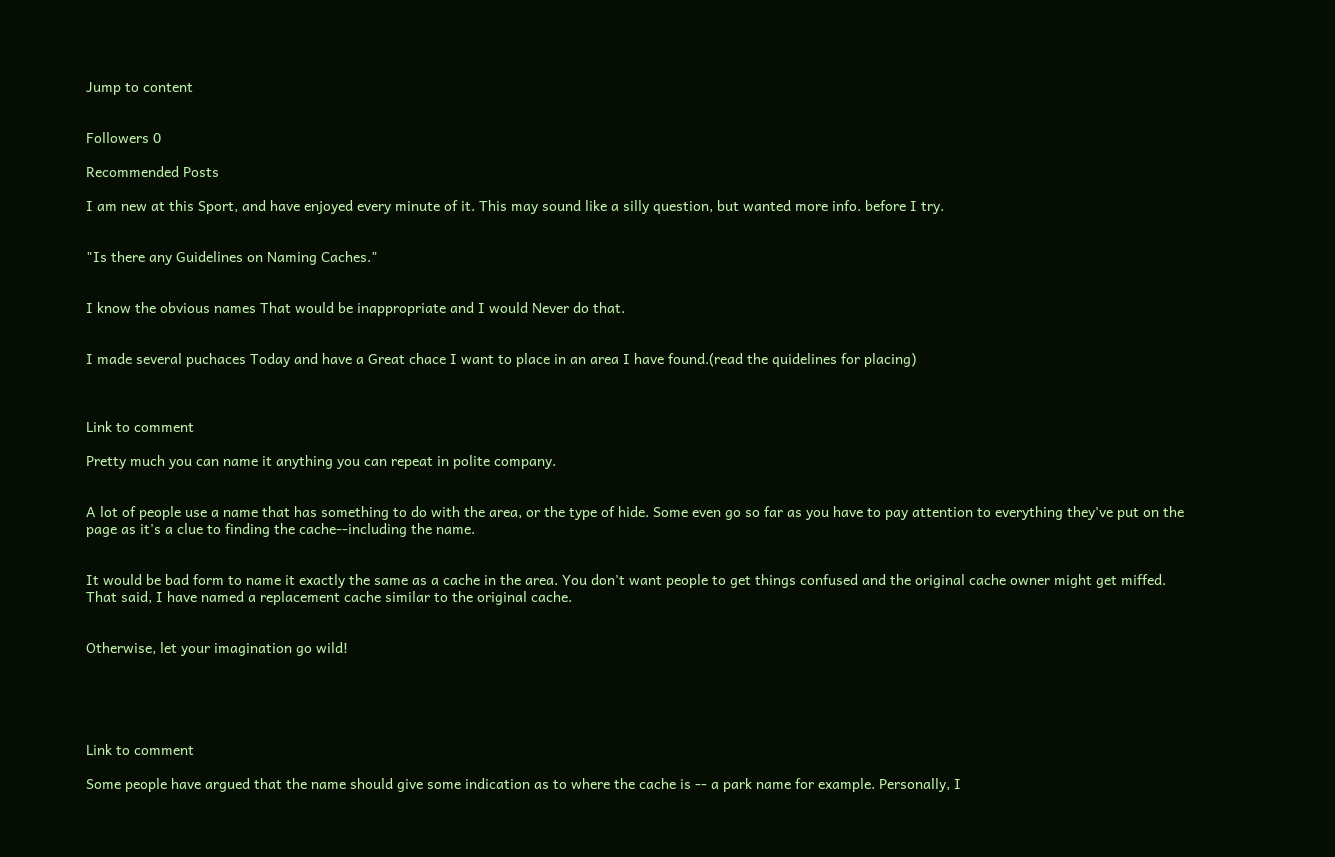Jump to content


Followers 0

Recommended Posts

I am new at this Sport, and have enjoyed every minute of it. This may sound like a silly question, but wanted more info. before I try.


"Is there any Guidelines on Naming Caches."


I know the obvious names That would be inappropriate and I would Never do that.


I made several puchaces Today and have a Great chace I want to place in an area I have found.(read the quidelines for placing)



Link to comment

Pretty much you can name it anything you can repeat in polite company.


A lot of people use a name that has something to do with the area, or the type of hide. Some even go so far as you have to pay attention to everything they've put on the page as it's a clue to finding the cache--including the name.


It would be bad form to name it exactly the same as a cache in the area. You don't want people to get things confused and the original cache owner might get miffed. That said, I have named a replacement cache similar to the original cache.


Otherwise, let your imagination go wild!





Link to comment

Some people have argued that the name should give some indication as to where the cache is -- a park name for example. Personally, I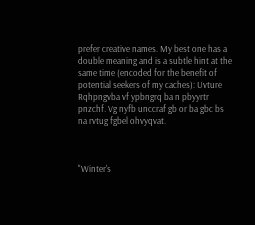prefer creative names. My best one has a double meaning and is a subtle hint at the same time (encoded for the benefit of potential seekers of my caches): Uvture Rqhpngvba vf ypbngrq ba n pbyyrtr pnzchf. Vg nyfb unccraf gb or ba gbc bs na rvtug fgbel ohvyqvat.



"Winter's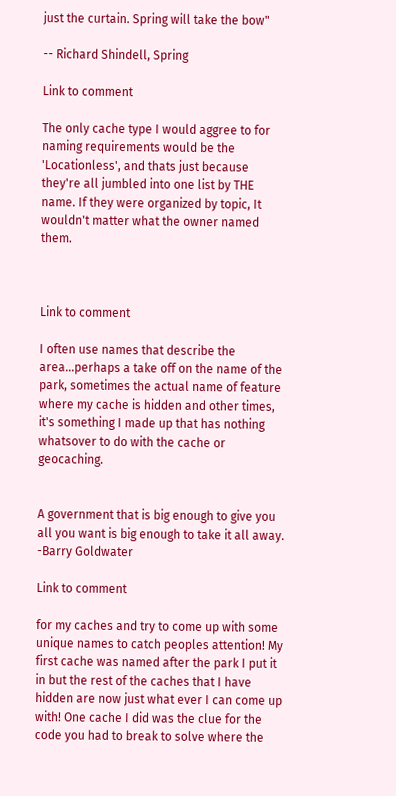just the curtain. Spring will take the bow"

-- Richard Shindell, Spring

Link to comment

The only cache type I would aggree to for naming requirements would be the 'Locationless', and thats just because they're all jumbled into one list by THE name. If they were organized by topic, It wouldn't matter what the owner named them.



Link to comment

I often use names that describe the area...perhaps a take off on the name of the park, sometimes the actual name of feature where my cache is hidden and other times, it's something I made up that has nothing whatsover to do with the cache or geocaching.


A government that is big enough to give you all you want is big enough to take it all away. -Barry Goldwater

Link to comment

for my caches and try to come up with some unique names to catch peoples attention! My first cache was named after the park I put it in but the rest of the caches that I have hidden are now just what ever I can come up with! One cache I did was the clue for the code you had to break to solve where the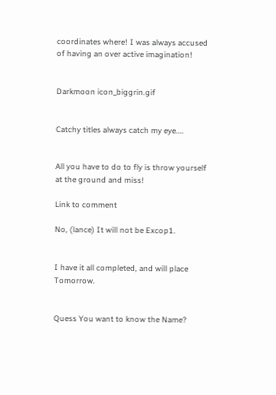coordinates where! I was always accused of having an over active imagination!


Darkmoon icon_biggrin.gif


Catchy titles always catch my eye....


All you have to do to fly is throw yourself at the ground and miss!

Link to comment

No, (lance) It will not be Excop1.


I have it all completed, and will place Tomorrow.


Quess You want to know the Name?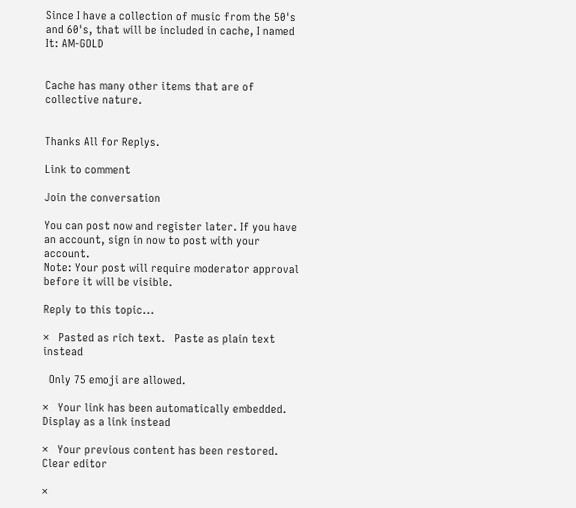Since I have a collection of music from the 50's and 60's, that will be included in cache, I named It: AM-GOLD


Cache has many other items that are of collective nature.


Thanks All for Replys.

Link to comment

Join the conversation

You can post now and register later. If you have an account, sign in now to post with your account.
Note: Your post will require moderator approval before it will be visible.

Reply to this topic...

×   Pasted as rich text.   Paste as plain text instead

  Only 75 emoji are allowed.

×   Your link has been automatically embedded.   Display as a link instead

×   Your previous content has been restored.   Clear editor

×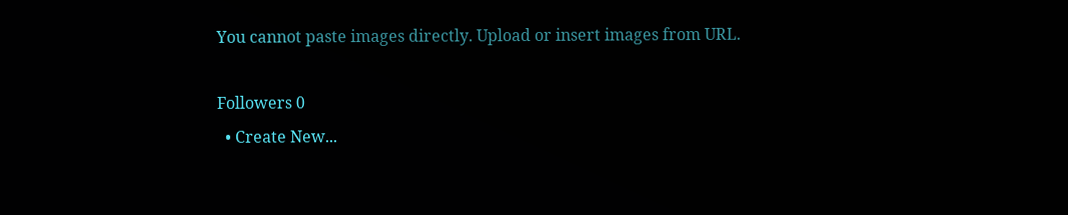You cannot paste images directly. Upload or insert images from URL.

Followers 0
  • Create New...